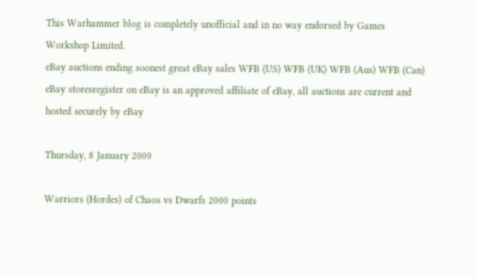This Warhammer blog is completely unofficial and in no way endorsed by Games Workshop Limited.
eBay auctions ending soonest great eBay sales WFB (US) WFB (UK) WFB (Aus) WFB (Can) eBay storesregister on eBay is an approved affiliate of eBay, all auctions are current and hosted securely by eBay

Thursday, 8 January 2009

Warriors (Hordes) of Chaos vs Dwarfs 2000 points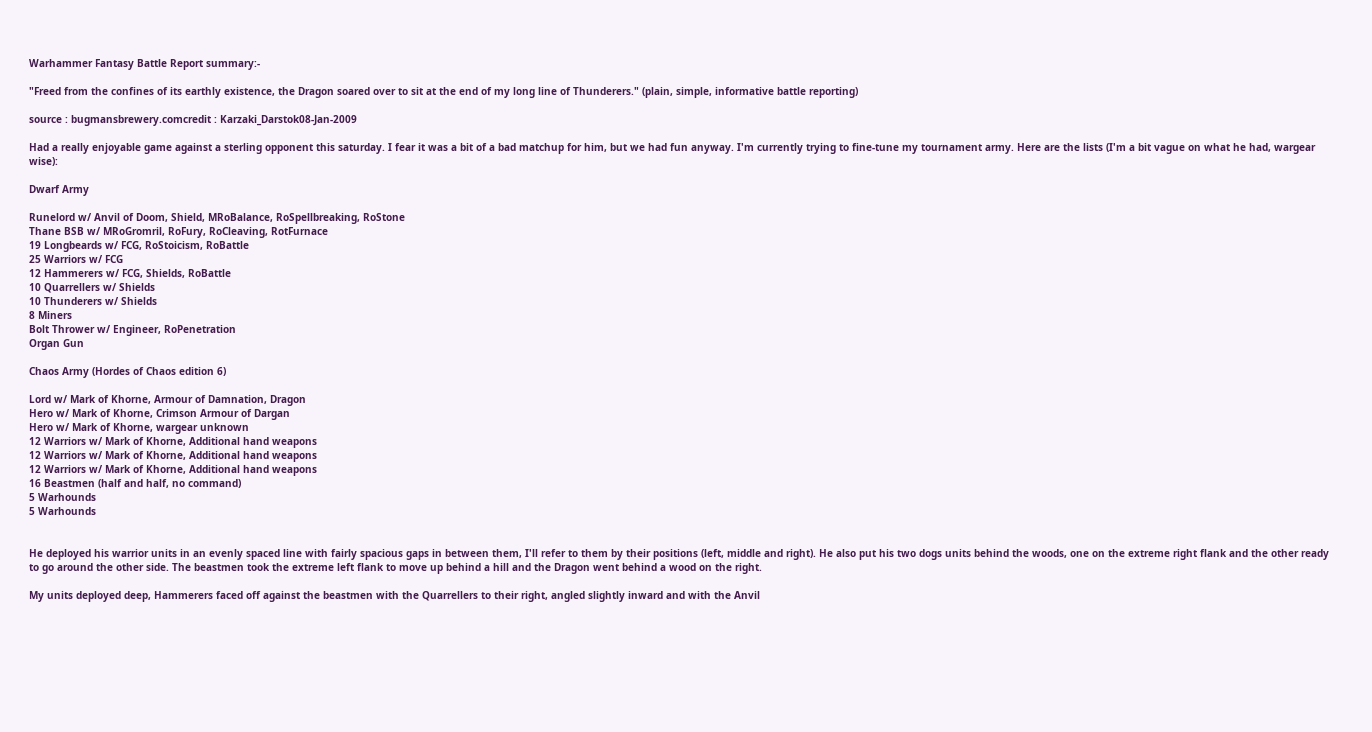Warhammer Fantasy Battle Report summary:-

"Freed from the confines of its earthly existence, the Dragon soared over to sit at the end of my long line of Thunderers." (plain, simple, informative battle reporting)

source : bugmansbrewery.comcredit : Karzaki_Darstok08-Jan-2009

Had a really enjoyable game against a sterling opponent this saturday. I fear it was a bit of a bad matchup for him, but we had fun anyway. I'm currently trying to fine-tune my tournament army. Here are the lists (I'm a bit vague on what he had, wargear wise):

Dwarf Army

Runelord w/ Anvil of Doom, Shield, MRoBalance, RoSpellbreaking, RoStone
Thane BSB w/ MRoGromril, RoFury, RoCleaving, RotFurnace
19 Longbeards w/ FCG, RoStoicism, RoBattle
25 Warriors w/ FCG
12 Hammerers w/ FCG, Shields, RoBattle
10 Quarrellers w/ Shields
10 Thunderers w/ Shields
8 Miners
Bolt Thrower w/ Engineer, RoPenetration
Organ Gun

Chaos Army (Hordes of Chaos edition 6)

Lord w/ Mark of Khorne, Armour of Damnation, Dragon
Hero w/ Mark of Khorne, Crimson Armour of Dargan
Hero w/ Mark of Khorne, wargear unknown
12 Warriors w/ Mark of Khorne, Additional hand weapons
12 Warriors w/ Mark of Khorne, Additional hand weapons
12 Warriors w/ Mark of Khorne, Additional hand weapons
16 Beastmen (half and half, no command)
5 Warhounds
5 Warhounds


He deployed his warrior units in an evenly spaced line with fairly spacious gaps in between them, I'll refer to them by their positions (left, middle and right). He also put his two dogs units behind the woods, one on the extreme right flank and the other ready to go around the other side. The beastmen took the extreme left flank to move up behind a hill and the Dragon went behind a wood on the right.

My units deployed deep, Hammerers faced off against the beastmen with the Quarrellers to their right, angled slightly inward and with the Anvil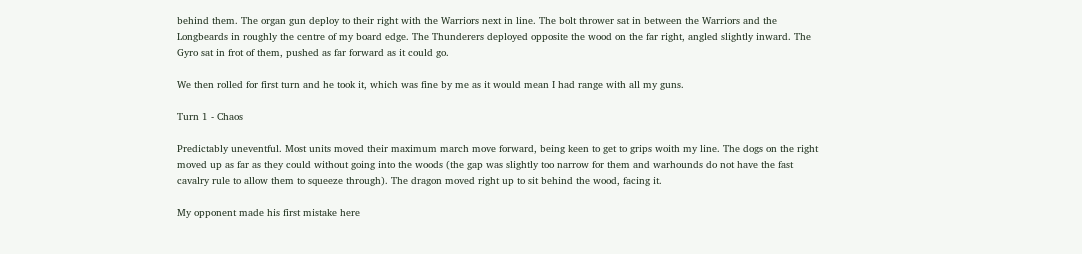behind them. The organ gun deploy to their right with the Warriors next in line. The bolt thrower sat in between the Warriors and the Longbeards in roughly the centre of my board edge. The Thunderers deployed opposite the wood on the far right, angled slightly inward. The Gyro sat in frot of them, pushed as far forward as it could go.

We then rolled for first turn and he took it, which was fine by me as it would mean I had range with all my guns.

Turn 1 - Chaos

Predictably uneventful. Most units moved their maximum march move forward, being keen to get to grips woith my line. The dogs on the right moved up as far as they could without going into the woods (the gap was slightly too narrow for them and warhounds do not have the fast cavalry rule to allow them to squeeze through). The dragon moved right up to sit behind the wood, facing it.

My opponent made his first mistake here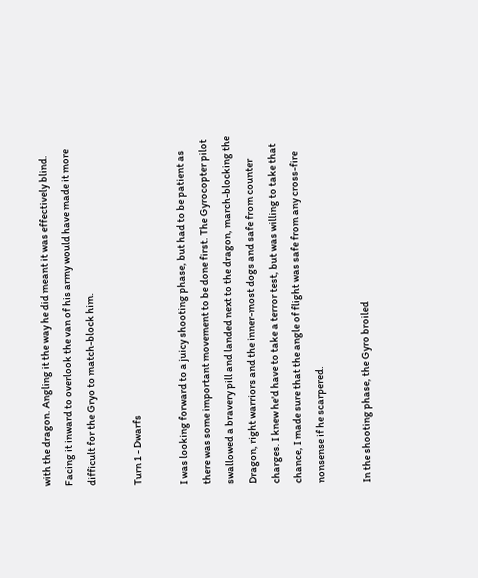with the dragon. Angling it the way he did meant it was effectively blind. Facing it inward to overlook the van of his army would have made it more difficult for the Gryo to match-block him.

Turn 1 - Dwarfs

I was looking forward to a juicy shooting phase, but had to be patient as there was some important movement to be done first. The Gyrocopter pilot swallowed a bravery pill and landed next to the dragon, march-blocking the Dragon, right warriors and the inner-most dogs and safe from counter charges. I knew he'd have to take a terror test, but was willing to take that chance, I made sure that the angle of flight was safe from any cross-fire nonsense if he scarpered.

In the shooting phase, the Gyro broiled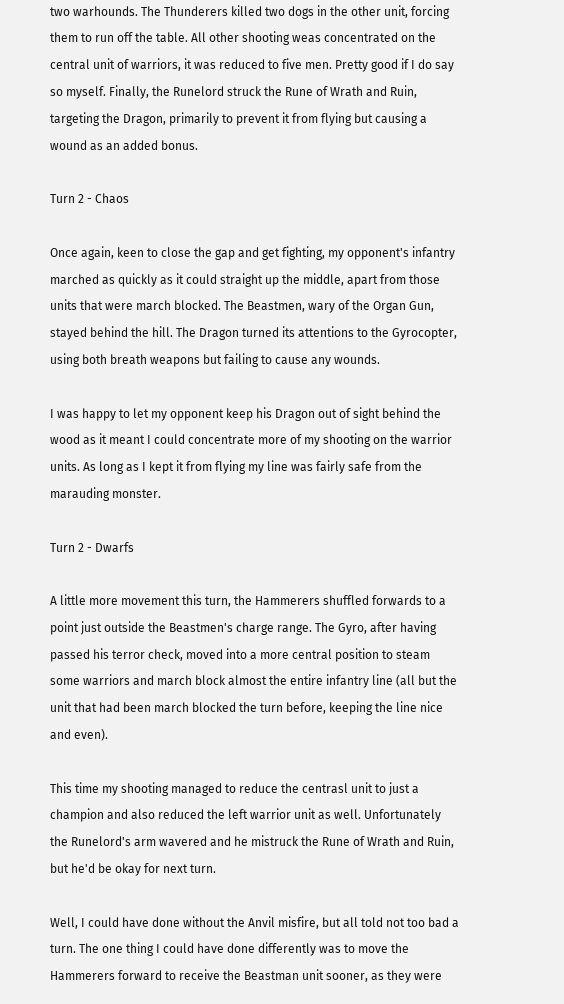two warhounds. The Thunderers killed two dogs in the other unit, forcing them to run off the table. All other shooting weas concentrated on the central unit of warriors, it was reduced to five men. Pretty good if I do say so myself. Finally, the Runelord struck the Rune of Wrath and Ruin, targeting the Dragon, primarily to prevent it from flying but causing a wound as an added bonus.

Turn 2 - Chaos

Once again, keen to close the gap and get fighting, my opponent's infantry marched as quickly as it could straight up the middle, apart from those units that were march blocked. The Beastmen, wary of the Organ Gun, stayed behind the hill. The Dragon turned its attentions to the Gyrocopter, using both breath weapons but failing to cause any wounds.

I was happy to let my opponent keep his Dragon out of sight behind the wood as it meant I could concentrate more of my shooting on the warrior units. As long as I kept it from flying my line was fairly safe from the marauding monster.

Turn 2 - Dwarfs

A little more movement this turn, the Hammerers shuffled forwards to a point just outside the Beastmen's charge range. The Gyro, after having passed his terror check, moved into a more central position to steam some warriors and march block almost the entire infantry line (all but the unit that had been march blocked the turn before, keeping the line nice and even).

This time my shooting managed to reduce the centrasl unit to just a champion and also reduced the left warrior unit as well. Unfortunately the Runelord's arm wavered and he mistruck the Rune of Wrath and Ruin, but he'd be okay for next turn.

Well, I could have done without the Anvil misfire, but all told not too bad a turn. The one thing I could have done differently was to move the Hammerers forward to receive the Beastman unit sooner, as they were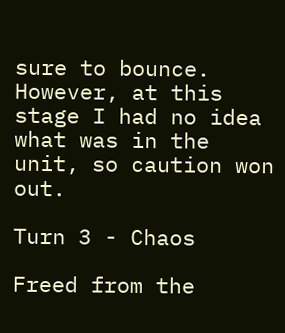sure to bounce. However, at this stage I had no idea what was in the unit, so caution won out.

Turn 3 - Chaos

Freed from the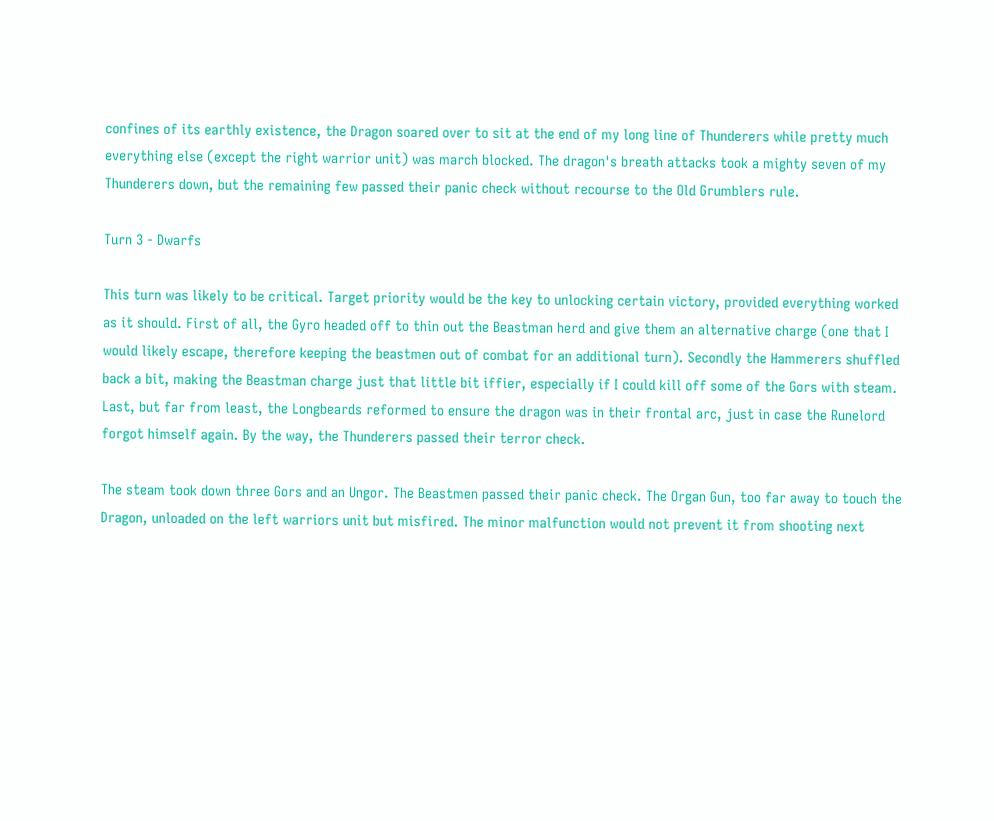confines of its earthly existence, the Dragon soared over to sit at the end of my long line of Thunderers while pretty much everything else (except the right warrior unit) was march blocked. The dragon's breath attacks took a mighty seven of my Thunderers down, but the remaining few passed their panic check without recourse to the Old Grumblers rule.

Turn 3 - Dwarfs

This turn was likely to be critical. Target priority would be the key to unlocking certain victory, provided everything worked as it should. First of all, the Gyro headed off to thin out the Beastman herd and give them an alternative charge (one that I would likely escape, therefore keeping the beastmen out of combat for an additional turn). Secondly the Hammerers shuffled back a bit, making the Beastman charge just that little bit iffier, especially if I could kill off some of the Gors with steam. Last, but far from least, the Longbeards reformed to ensure the dragon was in their frontal arc, just in case the Runelord forgot himself again. By the way, the Thunderers passed their terror check.

The steam took down three Gors and an Ungor. The Beastmen passed their panic check. The Organ Gun, too far away to touch the Dragon, unloaded on the left warriors unit but misfired. The minor malfunction would not prevent it from shooting next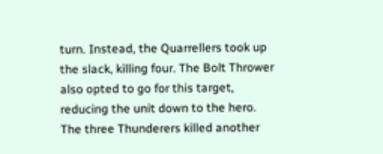turn. Instead, the Quarrellers took up the slack, killing four. The Bolt Thrower also opted to go for this target, reducing the unit down to the hero. The three Thunderers killed another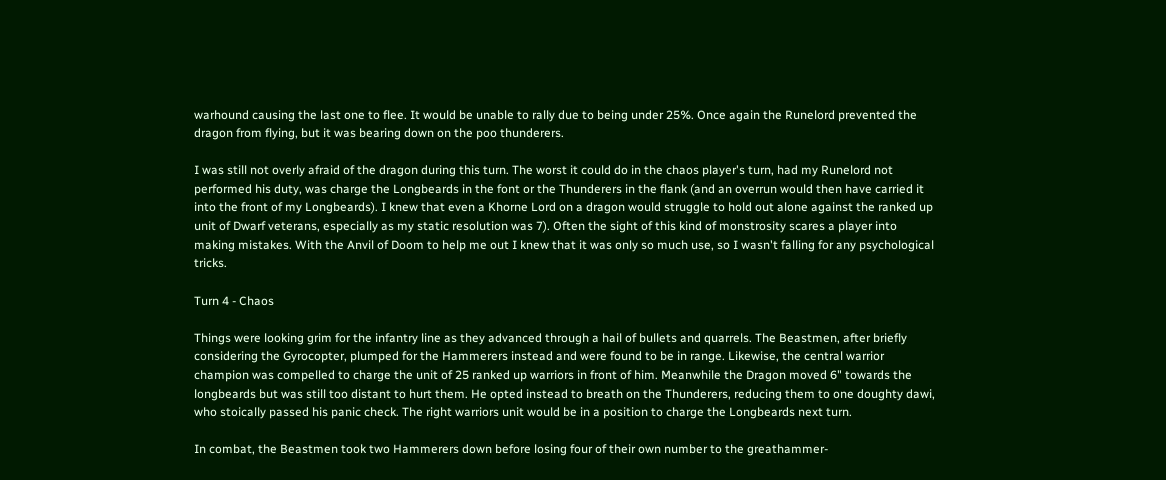warhound causing the last one to flee. It would be unable to rally due to being under 25%. Once again the Runelord prevented the dragon from flying, but it was bearing down on the poo thunderers.

I was still not overly afraid of the dragon during this turn. The worst it could do in the chaos player's turn, had my Runelord not performed his duty, was charge the Longbeards in the font or the Thunderers in the flank (and an overrun would then have carried it into the front of my Longbeards). I knew that even a Khorne Lord on a dragon would struggle to hold out alone against the ranked up unit of Dwarf veterans, especially as my static resolution was 7). Often the sight of this kind of monstrosity scares a player into making mistakes. With the Anvil of Doom to help me out I knew that it was only so much use, so I wasn't falling for any psychological tricks.

Turn 4 - Chaos

Things were looking grim for the infantry line as they advanced through a hail of bullets and quarrels. The Beastmen, after briefly considering the Gyrocopter, plumped for the Hammerers instead and were found to be in range. Likewise, the central warrior champion was compelled to charge the unit of 25 ranked up warriors in front of him. Meanwhile the Dragon moved 6" towards the longbeards but was still too distant to hurt them. He opted instead to breath on the Thunderers, reducing them to one doughty dawi, who stoically passed his panic check. The right warriors unit would be in a position to charge the Longbeards next turn.

In combat, the Beastmen took two Hammerers down before losing four of their own number to the greathammer-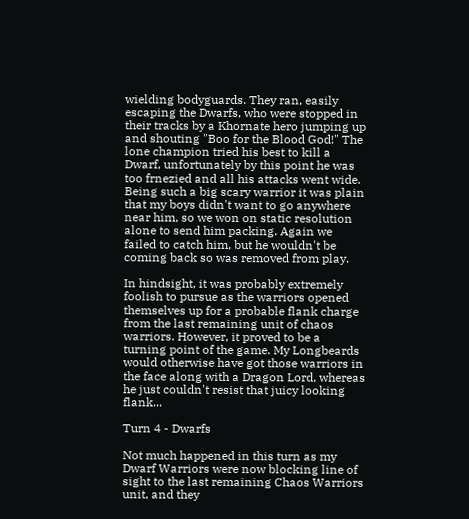wielding bodyguards. They ran, easily escaping the Dwarfs, who were stopped in their tracks by a Khornate hero jumping up and shouting "Boo for the Blood God!" The lone champion tried his best to kill a Dwarf, unfortunately by this point he was too frnezied and all his attacks went wide. Being such a big scary warrior it was plain that my boys didn't want to go anywhere near him, so we won on static resolution alone to send him packing. Again we failed to catch him, but he wouldn't be coming back so was removed from play.

In hindsight, it was probably extremely foolish to pursue as the warriors opened themselves up for a probable flank charge from the last remaining unit of chaos warriors. However, it proved to be a turning point of the game. My Longbeards would otherwise have got those warriors in the face along with a Dragon Lord, whereas he just couldn't resist that juicy looking flank...

Turn 4 - Dwarfs

Not much happened in this turn as my Dwarf Warriors were now blocking line of sight to the last remaining Chaos Warriors unit, and they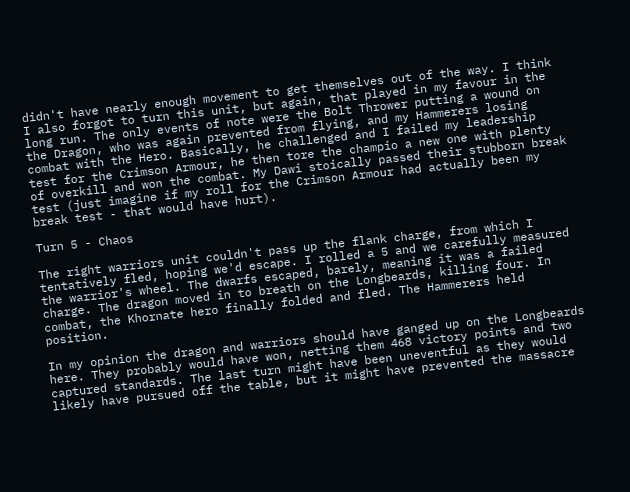didn't have nearly enough movement to get themselves out of the way. I think I also forgot to turn this unit, but again, that played in my favour in the long run. The only events of note were the Bolt Thrower putting a wound on the Dragon, who was again prevented from flying, and my Hammerers losing combat with the Hero. Basically, he challenged and I failed my leadership test for the Crimson Armour, he then tore the champio a new one with plenty of overkill and won the combat. My Dawi stoically passed their stubborn break test (just imagine if my roll for the Crimson Armour had actually been my break test - that would have hurt).

Turn 5 - Chaos

The right warriors unit couldn't pass up the flank charge, from which I tentatively fled, hoping we'd escape. I rolled a 5 and we carefully measured the warrior's wheel. The dwarfs escaped, barely, meaning it was a failed charge. The dragon moved in to breath on the Longbeards, killing four. In combat, the Khornate hero finally folded and fled. The Hammerers held position.

In my opinion the dragon and warriors should have ganged up on the Longbeards here. They probably would have won, netting them 468 victory points and two captured standards. The last turn might have been uneventful as they would likely have pursued off the table, but it might have prevented the massacre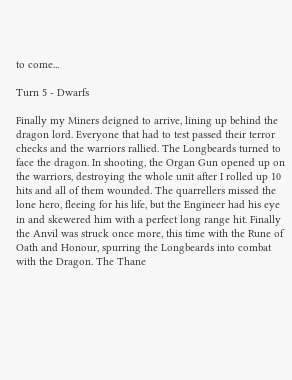to come...

Turn 5 - Dwarfs

Finally my Miners deigned to arrive, lining up behind the dragon lord. Everyone that had to test passed their terror checks and the warriors rallied. The Longbeards turned to face the dragon. In shooting, the Organ Gun opened up on the warriors, destroying the whole unit after I rolled up 10 hits and all of them wounded. The quarrellers missed the lone hero, fleeing for his life, but the Engineer had his eye in and skewered him with a perfect long range hit. Finally the Anvil was struck once more, this time with the Rune of Oath and Honour, spurring the Longbeards into combat with the Dragon. The Thane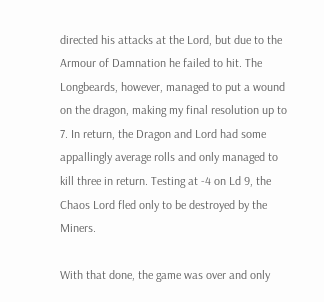directed his attacks at the Lord, but due to the Armour of Damnation he failed to hit. The Longbeards, however, managed to put a wound on the dragon, making my final resolution up to 7. In return, the Dragon and Lord had some appallingly average rolls and only managed to kill three in return. Testing at -4 on Ld 9, the Chaos Lord fled only to be destroyed by the Miners.

With that done, the game was over and only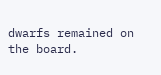dwarfs remained on the board.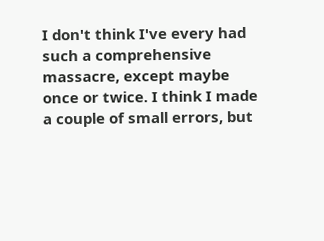I don't think I've every had such a comprehensive massacre, except maybe once or twice. I think I made a couple of small errors, but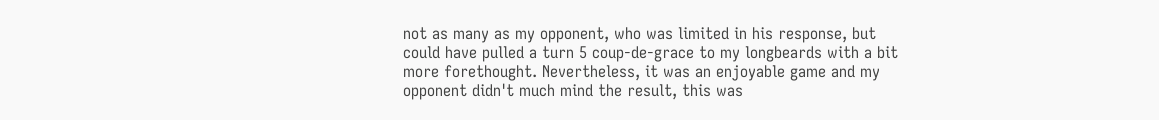not as many as my opponent, who was limited in his response, but could have pulled a turn 5 coup-de-grace to my longbeards with a bit more forethought. Nevertheless, it was an enjoyable game and my opponent didn't much mind the result, this was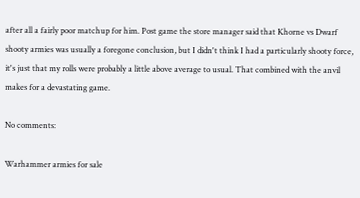after all a fairly poor matchup for him. Post game the store manager said that Khorne vs Dwarf shooty armies was usually a foregone conclusion, but I didn't think I had a particularly shooty force, it's just that my rolls were probably a little above average to usual. That combined with the anvil makes for a devastating game.

No comments:

Warhammer armies for sale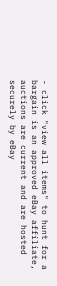- click "view all items" to hunt for a bargain is an approved eBay affiliate, auctions are current and are hosted securely by eBay